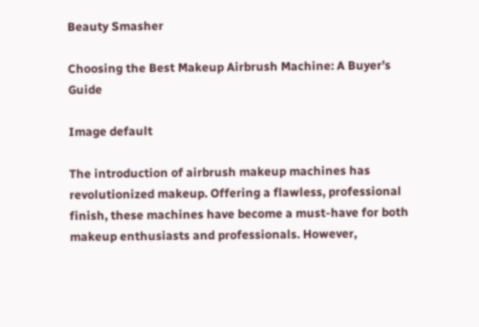Beauty Smasher

Choosing the Best Makeup Airbrush Machine: A Buyer’s Guide

Image default

The introduction of airbrush makeup machines has revolutionized makeup. Offering a flawless, professional finish, these machines have become a must-have for both makeup enthusiasts and professionals. However,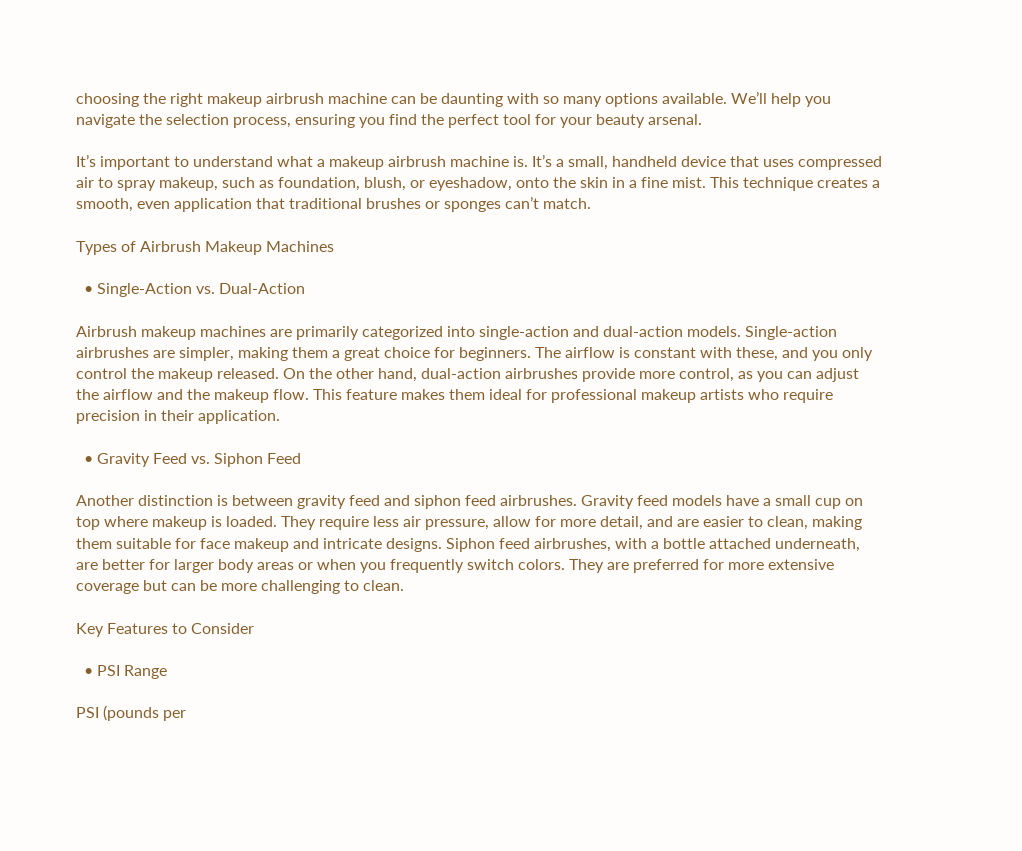choosing the right makeup airbrush machine can be daunting with so many options available. We’ll help you navigate the selection process, ensuring you find the perfect tool for your beauty arsenal.

It’s important to understand what a makeup airbrush machine is. It’s a small, handheld device that uses compressed air to spray makeup, such as foundation, blush, or eyeshadow, onto the skin in a fine mist. This technique creates a smooth, even application that traditional brushes or sponges can’t match.

Types of Airbrush Makeup Machines

  • Single-Action vs. Dual-Action

Airbrush makeup machines are primarily categorized into single-action and dual-action models. Single-action airbrushes are simpler, making them a great choice for beginners. The airflow is constant with these, and you only control the makeup released. On the other hand, dual-action airbrushes provide more control, as you can adjust the airflow and the makeup flow. This feature makes them ideal for professional makeup artists who require precision in their application.

  • Gravity Feed vs. Siphon Feed

Another distinction is between gravity feed and siphon feed airbrushes. Gravity feed models have a small cup on top where makeup is loaded. They require less air pressure, allow for more detail, and are easier to clean, making them suitable for face makeup and intricate designs. Siphon feed airbrushes, with a bottle attached underneath, are better for larger body areas or when you frequently switch colors. They are preferred for more extensive coverage but can be more challenging to clean.

Key Features to Consider

  • PSI Range

PSI (pounds per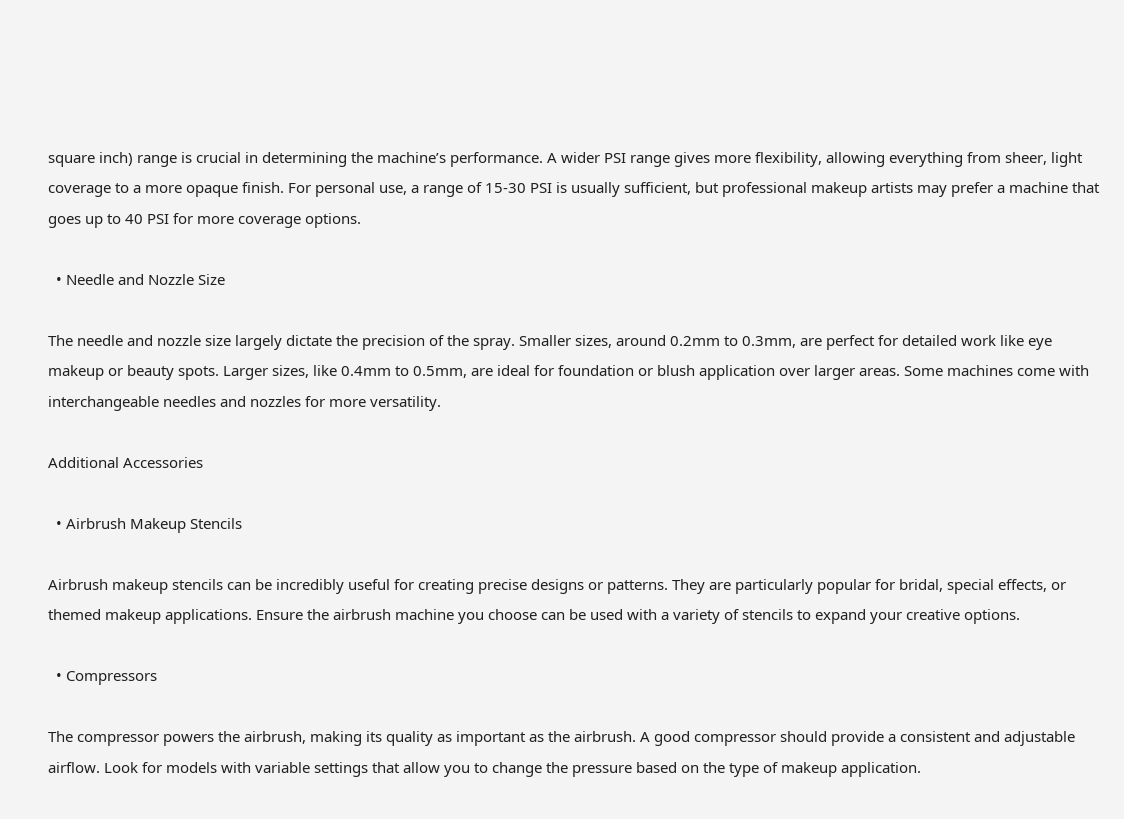square inch) range is crucial in determining the machine’s performance. A wider PSI range gives more flexibility, allowing everything from sheer, light coverage to a more opaque finish. For personal use, a range of 15-30 PSI is usually sufficient, but professional makeup artists may prefer a machine that goes up to 40 PSI for more coverage options.

  • Needle and Nozzle Size

The needle and nozzle size largely dictate the precision of the spray. Smaller sizes, around 0.2mm to 0.3mm, are perfect for detailed work like eye makeup or beauty spots. Larger sizes, like 0.4mm to 0.5mm, are ideal for foundation or blush application over larger areas. Some machines come with interchangeable needles and nozzles for more versatility.

Additional Accessories

  • Airbrush Makeup Stencils

Airbrush makeup stencils can be incredibly useful for creating precise designs or patterns. They are particularly popular for bridal, special effects, or themed makeup applications. Ensure the airbrush machine you choose can be used with a variety of stencils to expand your creative options.

  • Compressors

The compressor powers the airbrush, making its quality as important as the airbrush. A good compressor should provide a consistent and adjustable airflow. Look for models with variable settings that allow you to change the pressure based on the type of makeup application.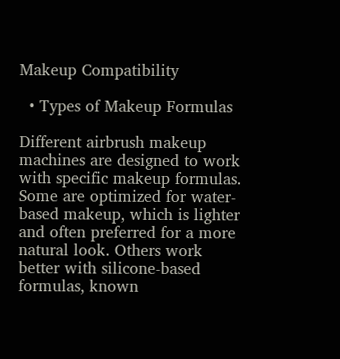Makeup Compatibility

  • Types of Makeup Formulas

Different airbrush makeup machines are designed to work with specific makeup formulas. Some are optimized for water-based makeup, which is lighter and often preferred for a more natural look. Others work better with silicone-based formulas, known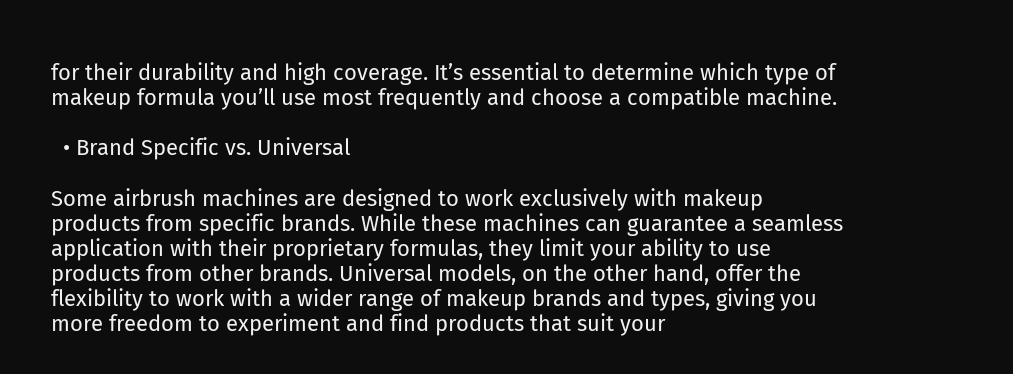for their durability and high coverage. It’s essential to determine which type of makeup formula you’ll use most frequently and choose a compatible machine.

  • Brand Specific vs. Universal

Some airbrush machines are designed to work exclusively with makeup products from specific brands. While these machines can guarantee a seamless application with their proprietary formulas, they limit your ability to use products from other brands. Universal models, on the other hand, offer the flexibility to work with a wider range of makeup brands and types, giving you more freedom to experiment and find products that suit your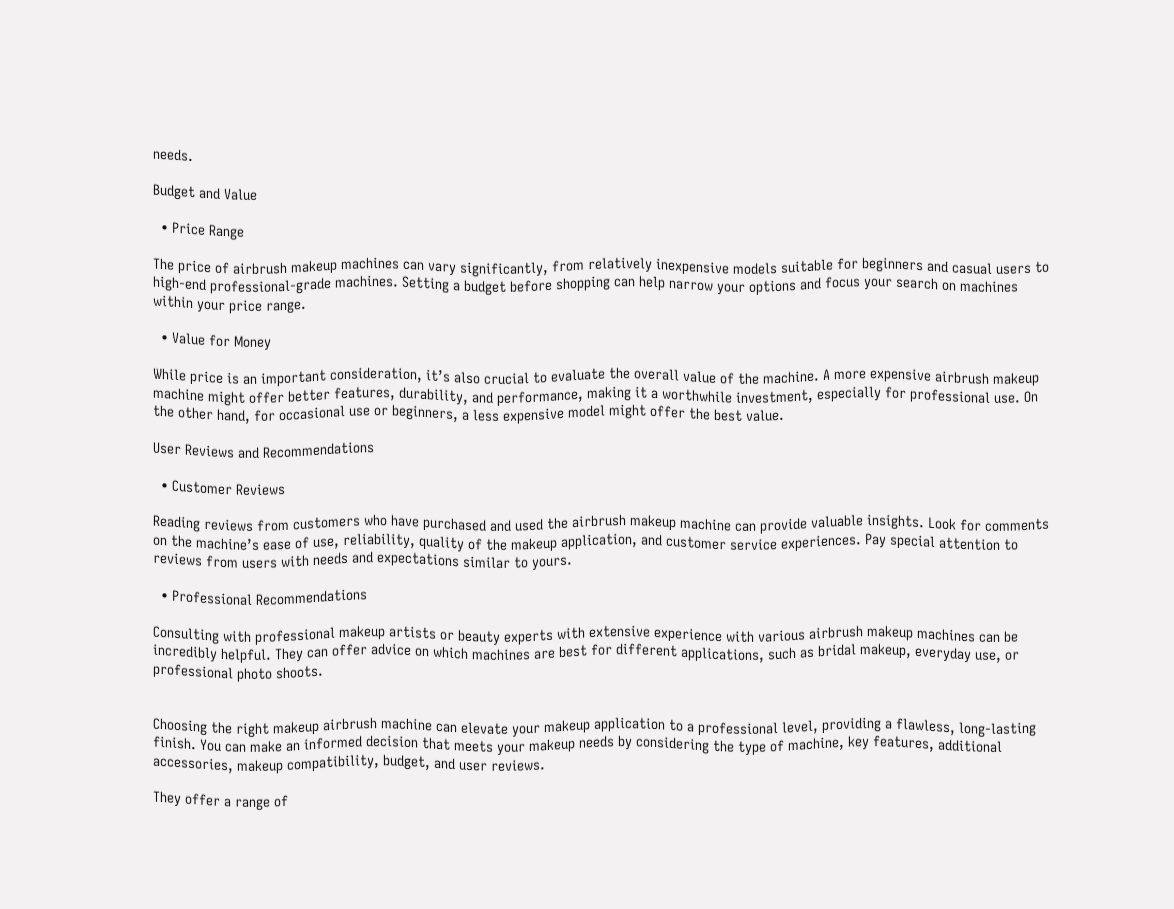needs.

Budget and Value

  • Price Range

The price of airbrush makeup machines can vary significantly, from relatively inexpensive models suitable for beginners and casual users to high-end professional-grade machines. Setting a budget before shopping can help narrow your options and focus your search on machines within your price range.

  • Value for Money

While price is an important consideration, it’s also crucial to evaluate the overall value of the machine. A more expensive airbrush makeup machine might offer better features, durability, and performance, making it a worthwhile investment, especially for professional use. On the other hand, for occasional use or beginners, a less expensive model might offer the best value.

User Reviews and Recommendations

  • Customer Reviews

Reading reviews from customers who have purchased and used the airbrush makeup machine can provide valuable insights. Look for comments on the machine’s ease of use, reliability, quality of the makeup application, and customer service experiences. Pay special attention to reviews from users with needs and expectations similar to yours.

  • Professional Recommendations

Consulting with professional makeup artists or beauty experts with extensive experience with various airbrush makeup machines can be incredibly helpful. They can offer advice on which machines are best for different applications, such as bridal makeup, everyday use, or professional photo shoots.


Choosing the right makeup airbrush machine can elevate your makeup application to a professional level, providing a flawless, long-lasting finish. You can make an informed decision that meets your makeup needs by considering the type of machine, key features, additional accessories, makeup compatibility, budget, and user reviews.

They offer a range of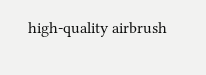high-quality airbrush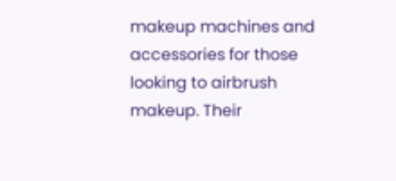makeup machines and accessories for those looking to airbrush makeup. Their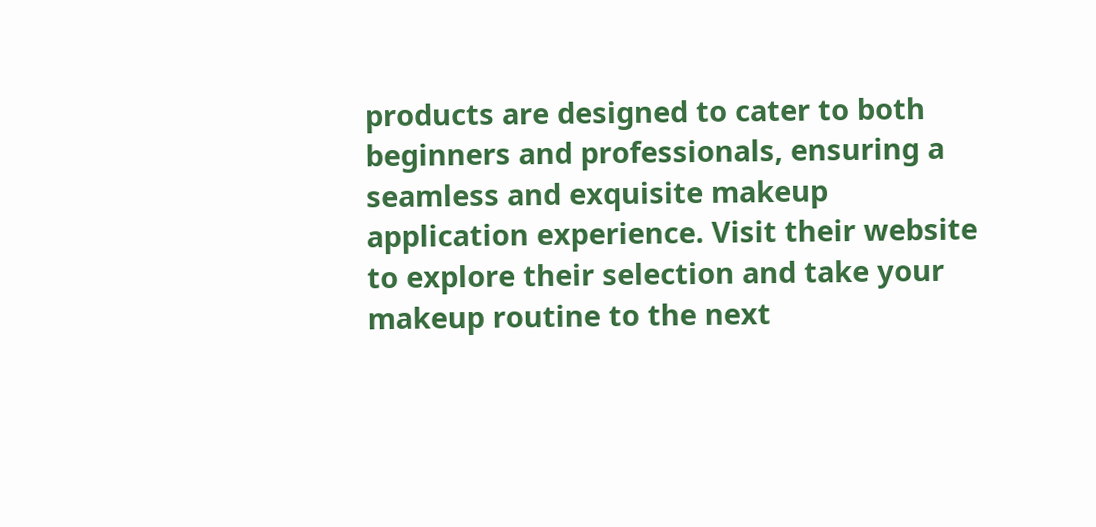products are designed to cater to both beginners and professionals, ensuring a seamless and exquisite makeup application experience. Visit their website to explore their selection and take your makeup routine to the next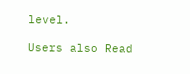level.

Users also Read